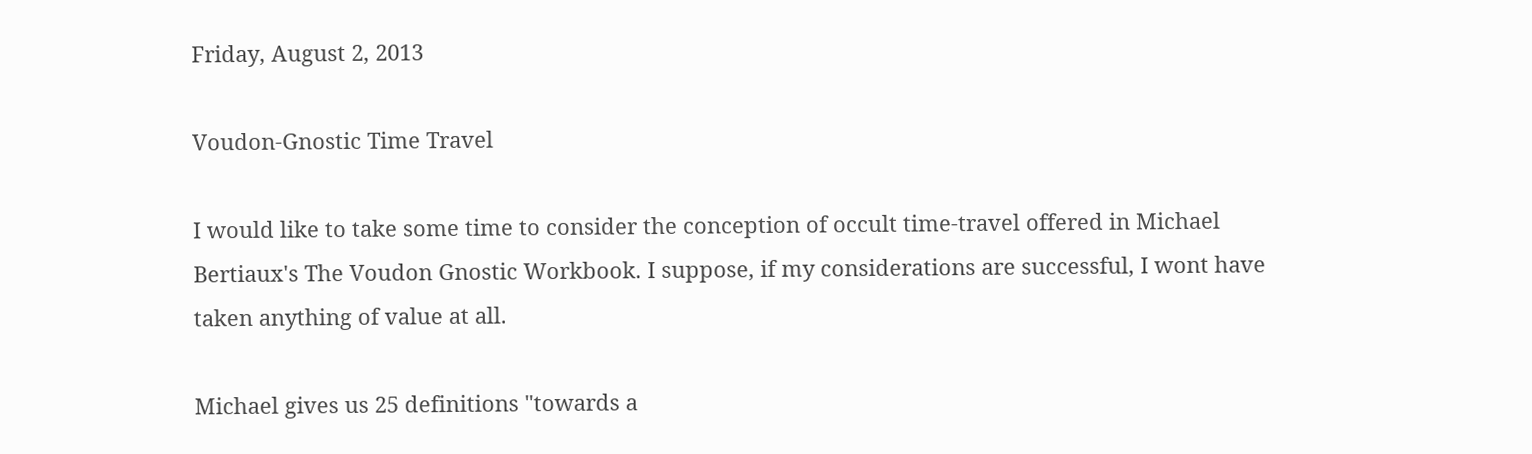Friday, August 2, 2013

Voudon-Gnostic Time Travel

I would like to take some time to consider the conception of occult time-travel offered in Michael Bertiaux's The Voudon Gnostic Workbook. I suppose, if my considerations are successful, I wont have taken anything of value at all.

Michael gives us 25 definitions "towards a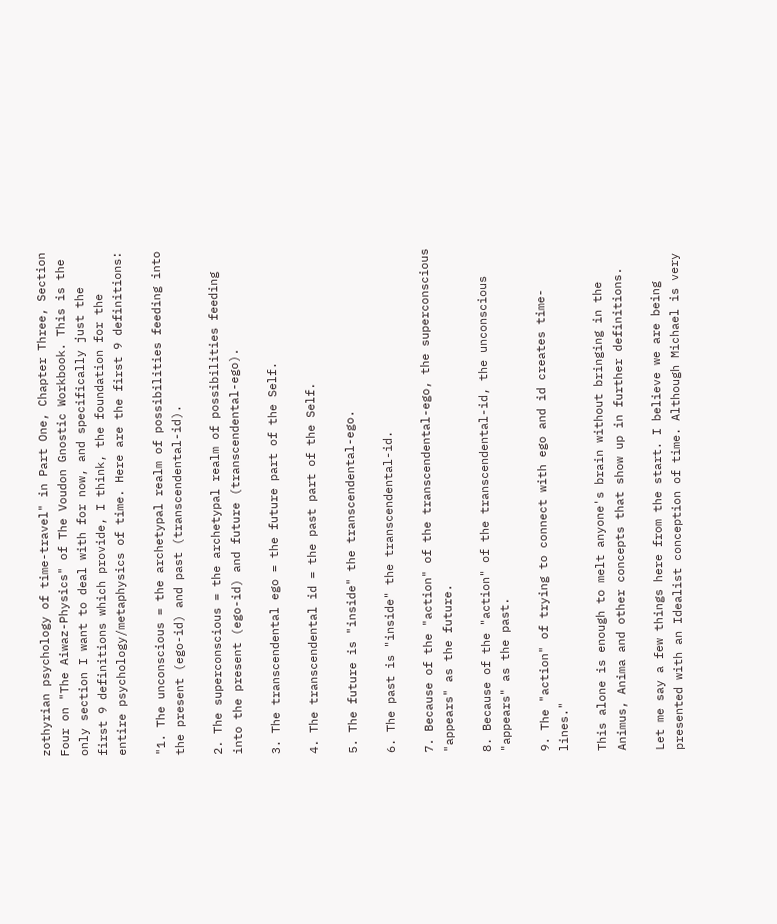zothyrian psychology of time-travel" in Part One, Chapter Three, Section Four on "The Aiwaz-Physics" of The Voudon Gnostic Workbook. This is the only section I want to deal with for now, and specifically just the first 9 definitions which provide, I think, the foundation for the entire psychology/metaphysics of time. Here are the first 9 definitions:

"1. The unconscious = the archetypal realm of possibilities feeding into the present (ego-id) and past (transcendental-id).

2. The superconscious = the archetypal realm of possibilities feeding into the present (ego-id) and future (transcendental-ego).

3. The transcendental ego = the future part of the Self.

4. The transcendental id = the past part of the Self.

5. The future is "inside" the transcendental-ego.

6. The past is "inside" the transcendental-id.

7. Because of the "action" of the transcendental-ego, the superconscious "appears" as the future.

8. Because of the "action" of the transcendental-id, the unconscious "appears" as the past.

9. The "action" of trying to connect with ego and id creates time-lines."

This alone is enough to melt anyone's brain without bringing in the Animus, Anima and other concepts that show up in further definitions.

Let me say a few things here from the start. I believe we are being presented with an Idealist conception of time. Although Michael is very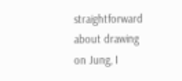straightforward about drawing on Jung, I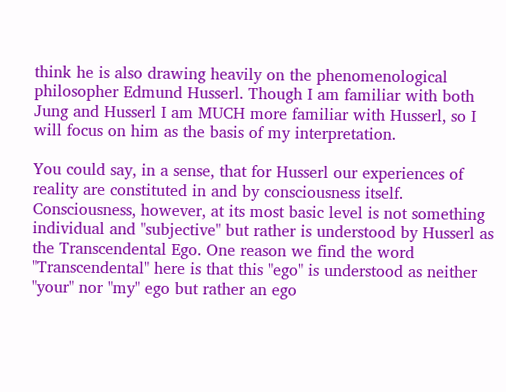think he is also drawing heavily on the phenomenological philosopher Edmund Husserl. Though I am familiar with both Jung and Husserl I am MUCH more familiar with Husserl, so I will focus on him as the basis of my interpretation.

You could say, in a sense, that for Husserl our experiences of reality are constituted in and by consciousness itself. Consciousness, however, at its most basic level is not something individual and "subjective" but rather is understood by Husserl as the Transcendental Ego. One reason we find the word "Transcendental" here is that this "ego" is understood as neither "your" nor "my" ego but rather an ego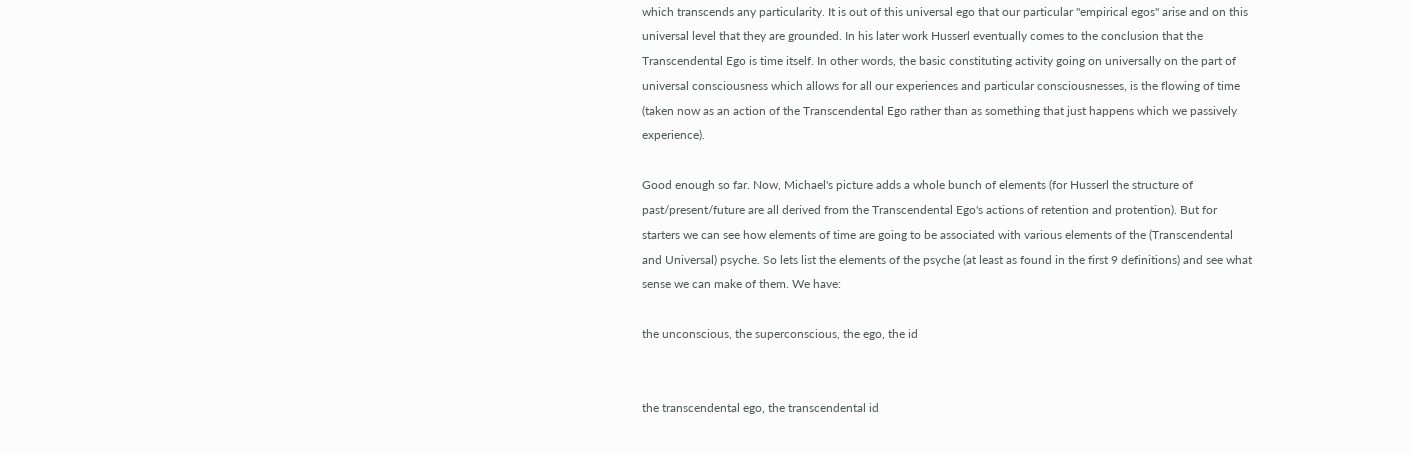which transcends any particularity. It is out of this universal ego that our particular "empirical egos" arise and on this universal level that they are grounded. In his later work Husserl eventually comes to the conclusion that the Transcendental Ego is time itself. In other words, the basic constituting activity going on universally on the part of universal consciousness which allows for all our experiences and particular consciousnesses, is the flowing of time (taken now as an action of the Transcendental Ego rather than as something that just happens which we passively experience).

Good enough so far. Now, Michael's picture adds a whole bunch of elements (for Husserl the structure of past/present/future are all derived from the Transcendental Ego's actions of retention and protention). But for starters we can see how elements of time are going to be associated with various elements of the (Transcendental and Universal) psyche. So lets list the elements of the psyche (at least as found in the first 9 definitions) and see what sense we can make of them. We have:

the unconscious, the superconscious, the ego, the id


the transcendental ego, the transcendental id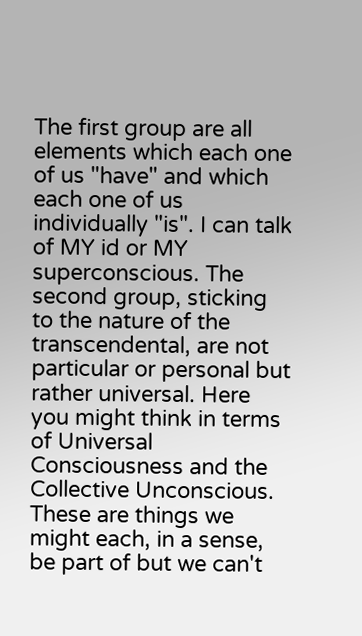The first group are all elements which each one of us "have" and which each one of us individually "is". I can talk of MY id or MY superconscious. The second group, sticking to the nature of the transcendental, are not particular or personal but rather universal. Here you might think in terms of Universal Consciousness and the Collective Unconscious. These are things we might each, in a sense, be part of but we can't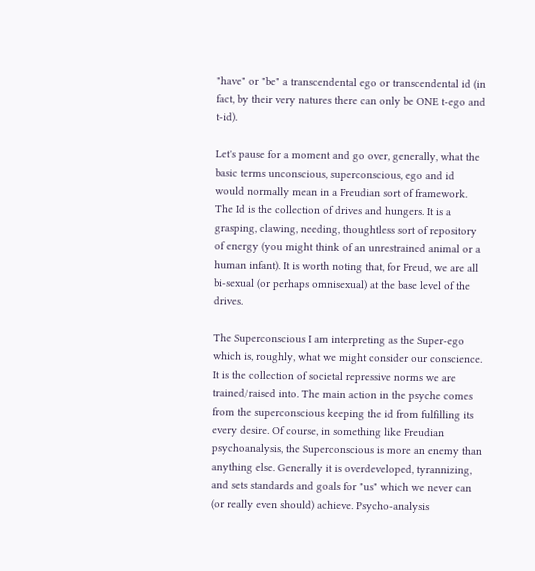"have" or "be" a transcendental ego or transcendental id (in fact, by their very natures there can only be ONE t-ego and t-id).

Let's pause for a moment and go over, generally, what the basic terms unconscious, superconscious, ego and id would normally mean in a Freudian sort of framework. The Id is the collection of drives and hungers. It is a grasping, clawing, needing, thoughtless sort of repository of energy (you might think of an unrestrained animal or a human infant). It is worth noting that, for Freud, we are all bi-sexual (or perhaps omnisexual) at the base level of the drives.

The Superconscious I am interpreting as the Super-ego which is, roughly, what we might consider our conscience. It is the collection of societal repressive norms we are trained/raised into. The main action in the psyche comes from the superconscious keeping the id from fulfilling its every desire. Of course, in something like Freudian psychoanalysis, the Superconscious is more an enemy than anything else. Generally it is overdeveloped, tyrannizing, and sets standards and goals for "us" which we never can (or really even should) achieve. Psycho-analysis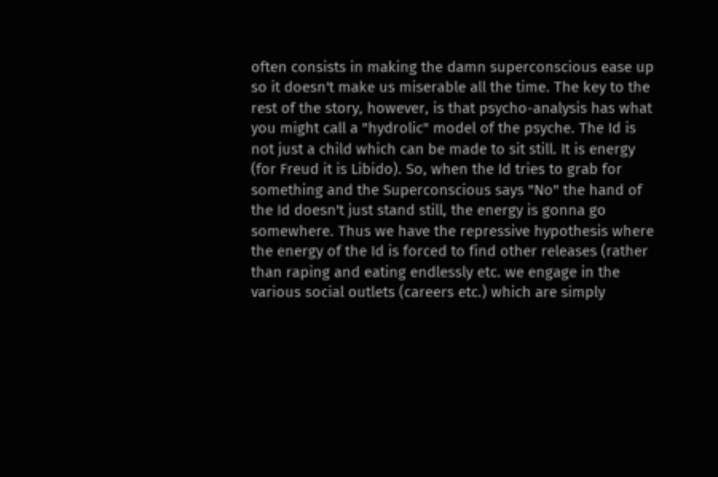often consists in making the damn superconscious ease up so it doesn't make us miserable all the time. The key to the rest of the story, however, is that psycho-analysis has what you might call a "hydrolic" model of the psyche. The Id is not just a child which can be made to sit still. It is energy (for Freud it is Libido). So, when the Id tries to grab for something and the Superconscious says "No" the hand of the Id doesn't just stand still, the energy is gonna go somewhere. Thus we have the repressive hypothesis where the energy of the Id is forced to find other releases (rather than raping and eating endlessly etc. we engage in the various social outlets (careers etc.) which are simply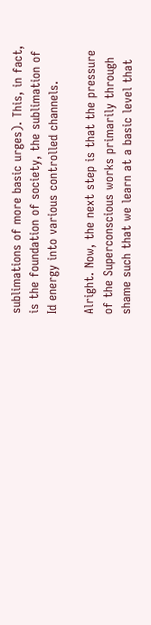sublimations of more basic urges). This, in fact, is the foundation of society, the sublimation of Id energy into various controlled channels.

Alright. Now, the next step is that the pressure of the Superconscious works primarily through shame such that we learn at a basic level that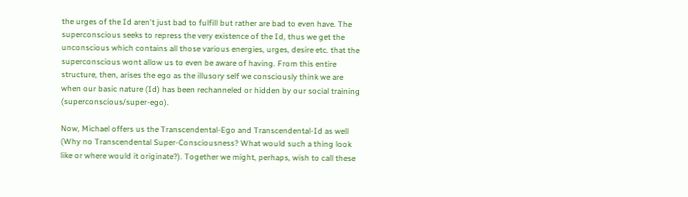the urges of the Id aren't just bad to fulfill but rather are bad to even have. The superconscious seeks to repress the very existence of the Id, thus we get the unconscious which contains all those various energies, urges, desire etc. that the superconscious wont allow us to even be aware of having. From this entire structure, then, arises the ego as the illusory self we consciously think we are when our basic nature (Id) has been rechanneled or hidden by our social training (superconscious/super-ego).

Now, Michael offers us the Transcendental-Ego and Transcendental-Id as well (Why no Transcendental Super-Consciousness? What would such a thing look like or where would it originate?). Together we might, perhaps, wish to call these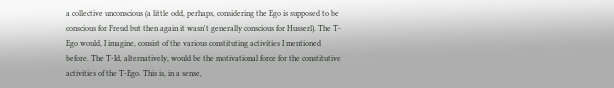a collective unconscious (a little odd, perhaps, considering the Ego is supposed to be conscious for Freud but then again it wasn't generally conscious for Husserl). The T-Ego would, I imagine, consist of the various constituting activities I mentioned before. The T-Id, alternatively, would be the motivational force for the constitutive activities of the T-Ego. This is, in a sense,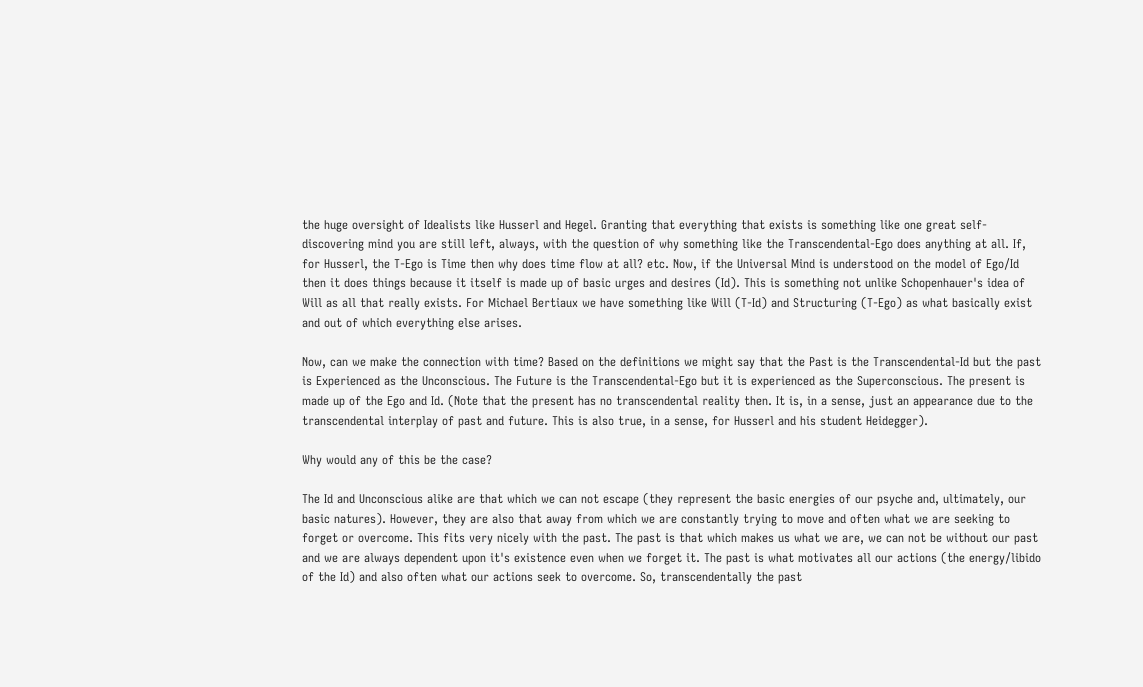the huge oversight of Idealists like Husserl and Hegel. Granting that everything that exists is something like one great self-discovering mind you are still left, always, with the question of why something like the Transcendental-Ego does anything at all. If, for Husserl, the T-Ego is Time then why does time flow at all? etc. Now, if the Universal Mind is understood on the model of Ego/Id then it does things because it itself is made up of basic urges and desires (Id). This is something not unlike Schopenhauer's idea of Will as all that really exists. For Michael Bertiaux we have something like Will (T-Id) and Structuring (T-Ego) as what basically exist and out of which everything else arises.

Now, can we make the connection with time? Based on the definitions we might say that the Past is the Transcendental-Id but the past is Experienced as the Unconscious. The Future is the Transcendental-Ego but it is experienced as the Superconscious. The present is made up of the Ego and Id. (Note that the present has no transcendental reality then. It is, in a sense, just an appearance due to the transcendental interplay of past and future. This is also true, in a sense, for Husserl and his student Heidegger).

Why would any of this be the case?

The Id and Unconscious alike are that which we can not escape (they represent the basic energies of our psyche and, ultimately, our basic natures). However, they are also that away from which we are constantly trying to move and often what we are seeking to forget or overcome. This fits very nicely with the past. The past is that which makes us what we are, we can not be without our past and we are always dependent upon it's existence even when we forget it. The past is what motivates all our actions (the energy/libido of the Id) and also often what our actions seek to overcome. So, transcendentally the past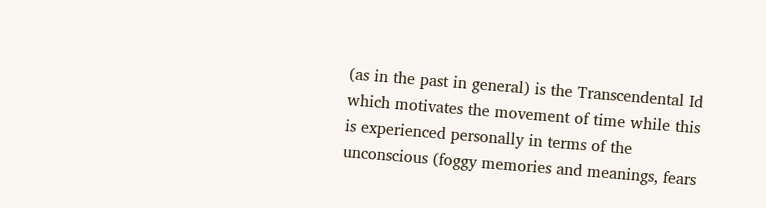(as in the past in general) is the Transcendental Id which motivates the movement of time while this is experienced personally in terms of the unconscious (foggy memories and meanings, fears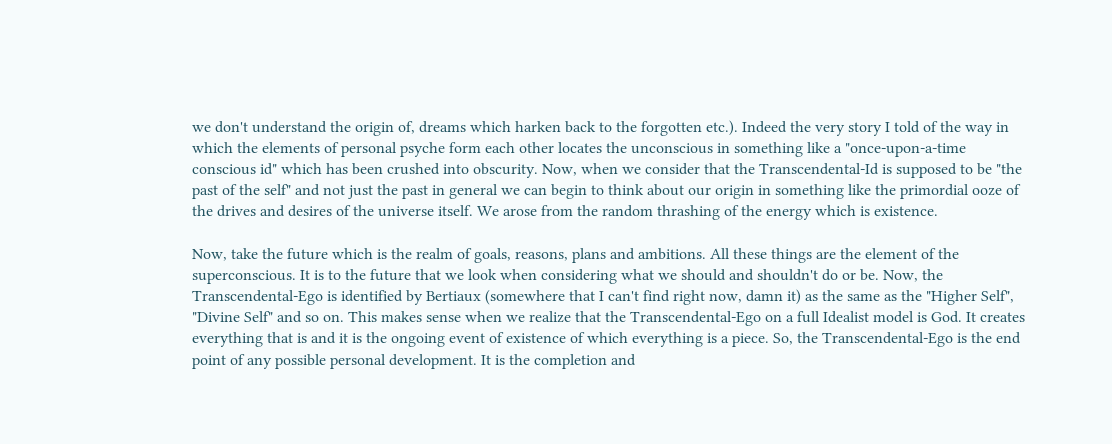we don't understand the origin of, dreams which harken back to the forgotten etc.). Indeed the very story I told of the way in which the elements of personal psyche form each other locates the unconscious in something like a "once-upon-a-time conscious id" which has been crushed into obscurity. Now, when we consider that the Transcendental-Id is supposed to be "the past of the self" and not just the past in general we can begin to think about our origin in something like the primordial ooze of the drives and desires of the universe itself. We arose from the random thrashing of the energy which is existence.

Now, take the future which is the realm of goals, reasons, plans and ambitions. All these things are the element of the superconscious. It is to the future that we look when considering what we should and shouldn't do or be. Now, the Transcendental-Ego is identified by Bertiaux (somewhere that I can't find right now, damn it) as the same as the "Higher Self", "Divine Self" and so on. This makes sense when we realize that the Transcendental-Ego on a full Idealist model is God. It creates everything that is and it is the ongoing event of existence of which everything is a piece. So, the Transcendental-Ego is the end point of any possible personal development. It is the completion and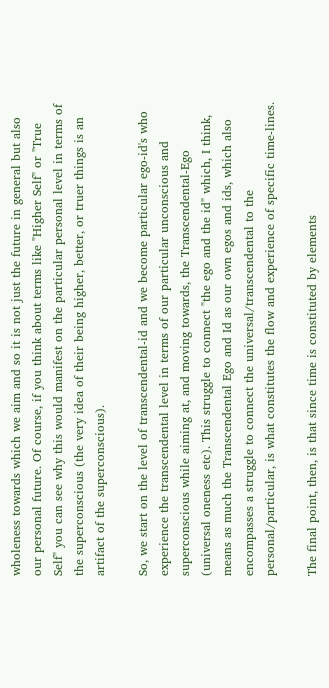wholeness towards which we aim and so it is not just the future in general but also our personal future. Of course, if you think about terms like "Higher Self" or "True Self" you can see why this would manifest on the particular personal level in terms of the superconscious (the very idea of their being higher, better, or truer things is an artifact of the superconscious).

So, we start on the level of transcendental-id and we become particular ego-id's who experience the transcendental level in terms of our particular unconscious and superconscious while aiming at, and moving towards, the Transcendental-Ego (universal oneness etc). This struggle to connect "the ego and the id" which, I think, means as much the Transcendental Ego and Id as our own egos and ids, which also encompasses a struggle to connect the universal/transcendental to the personal/particular, is what constitutes the flow and experience of specific time-lines.

The final point, then, is that since time is constituted by elements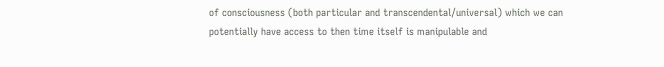of consciousness (both particular and transcendental/universal) which we can potentially have access to then time itself is manipulable and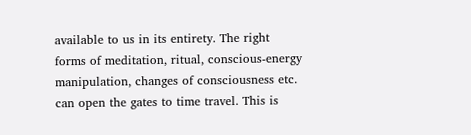available to us in its entirety. The right forms of meditation, ritual, conscious-energy manipulation, changes of consciousness etc. can open the gates to time travel. This is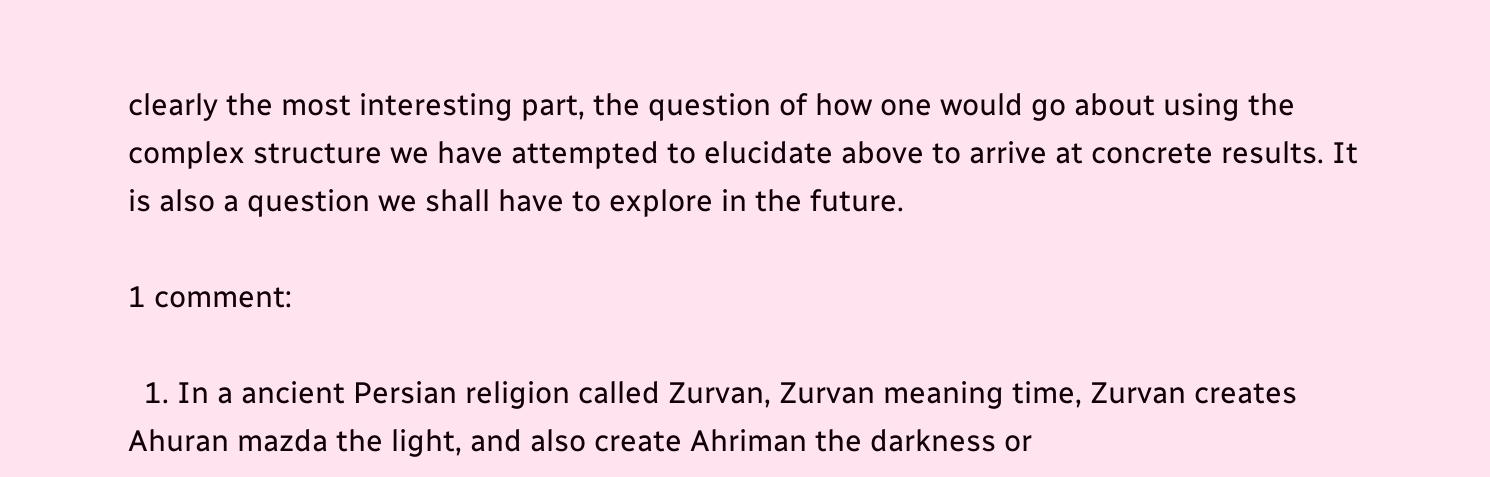clearly the most interesting part, the question of how one would go about using the complex structure we have attempted to elucidate above to arrive at concrete results. It is also a question we shall have to explore in the future.

1 comment:

  1. In a ancient Persian religion called Zurvan, Zurvan meaning time, Zurvan creates Ahuran mazda the light, and also create Ahriman the darkness or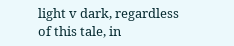light v dark, regardless of this tale, in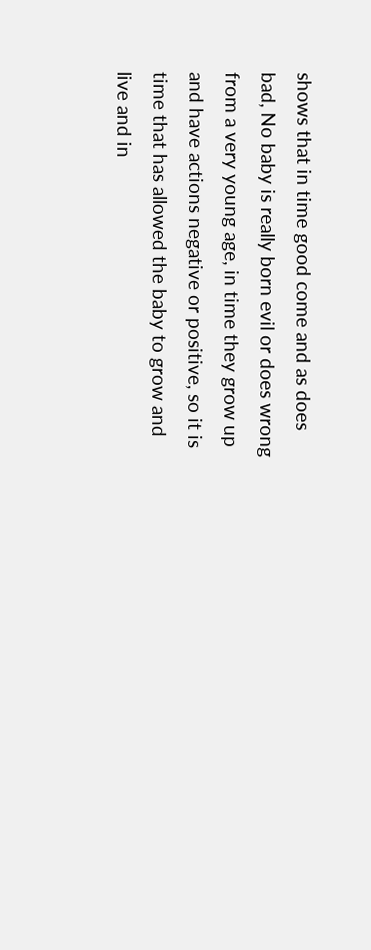shows that in time good come and as does bad, No baby is really born evil or does wrong from a very young age, in time they grow up and have actions negative or positive, so it is time that has allowed the baby to grow and live and in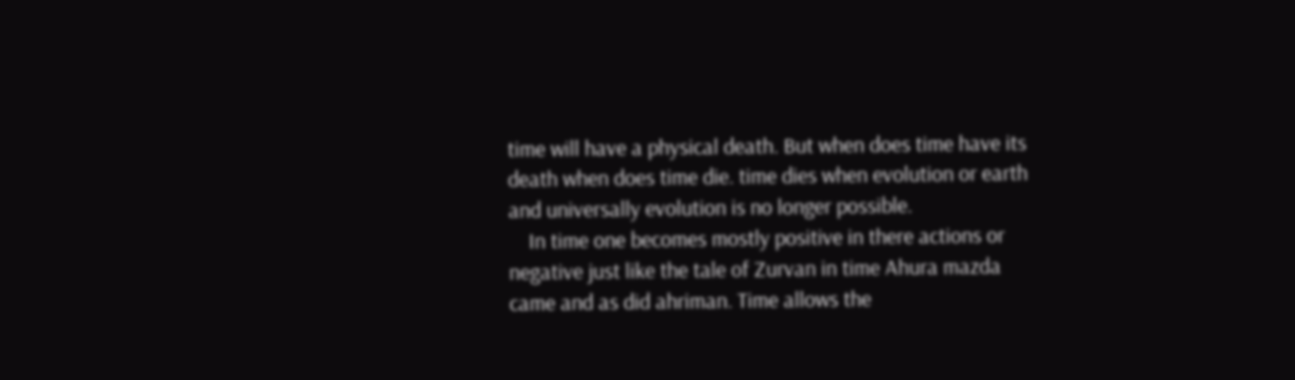time will have a physical death. But when does time have its death when does time die. time dies when evolution or earth and universally evolution is no longer possible.
    In time one becomes mostly positive in there actions or negative just like the tale of Zurvan in time Ahura mazda came and as did ahriman. Time allows the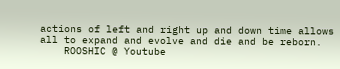actions of left and right up and down time allows all to expand and evolve and die and be reborn.
    ROOSHIC @ Youtube